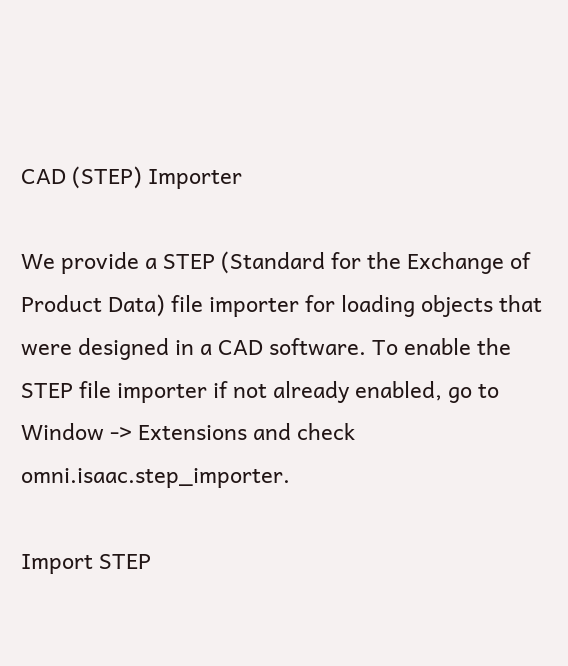CAD (STEP) Importer

We provide a STEP (Standard for the Exchange of Product Data) file importer for loading objects that were designed in a CAD software. To enable the STEP file importer if not already enabled, go to Window -> Extensions and check omni.isaac.step_importer.

Import STEP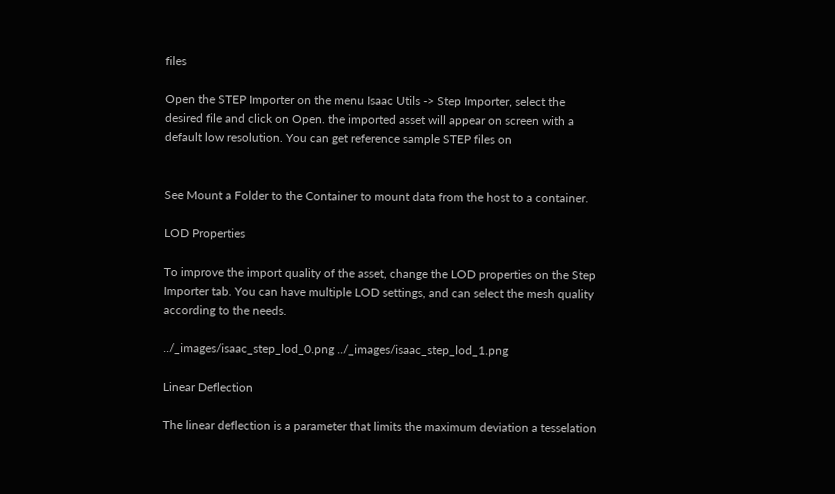files

Open the STEP Importer on the menu Isaac Utils -> Step Importer, select the desired file and click on Open. the imported asset will appear on screen with a default low resolution. You can get reference sample STEP files on


See Mount a Folder to the Container to mount data from the host to a container.

LOD Properties

To improve the import quality of the asset, change the LOD properties on the Step Importer tab. You can have multiple LOD settings, and can select the mesh quality according to the needs.

../_images/isaac_step_lod_0.png ../_images/isaac_step_lod_1.png

Linear Deflection

The linear deflection is a parameter that limits the maximum deviation a tesselation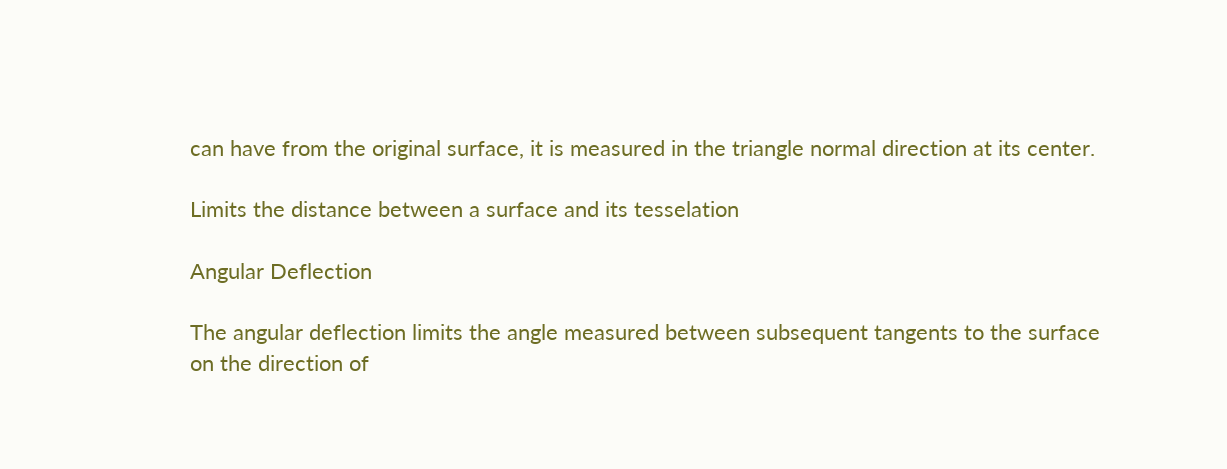can have from the original surface, it is measured in the triangle normal direction at its center.

Limits the distance between a surface and its tesselation

Angular Deflection

The angular deflection limits the angle measured between subsequent tangents to the surface on the direction of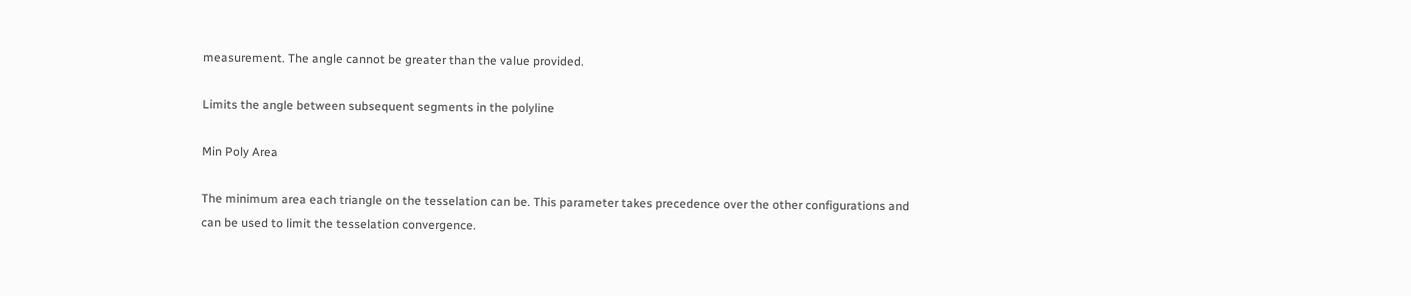measurement. The angle cannot be greater than the value provided.

Limits the angle between subsequent segments in the polyline

Min Poly Area

The minimum area each triangle on the tesselation can be. This parameter takes precedence over the other configurations and can be used to limit the tesselation convergence.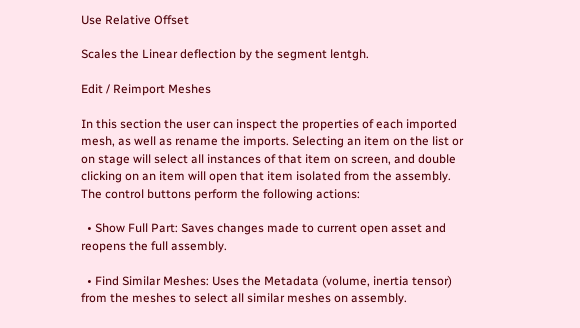Use Relative Offset

Scales the Linear deflection by the segment lentgh.

Edit / Reimport Meshes

In this section the user can inspect the properties of each imported mesh, as well as rename the imports. Selecting an item on the list or on stage will select all instances of that item on screen, and double clicking on an item will open that item isolated from the assembly. The control buttons perform the following actions:

  • Show Full Part: Saves changes made to current open asset and reopens the full assembly.

  • Find Similar Meshes: Uses the Metadata (volume, inertia tensor) from the meshes to select all similar meshes on assembly.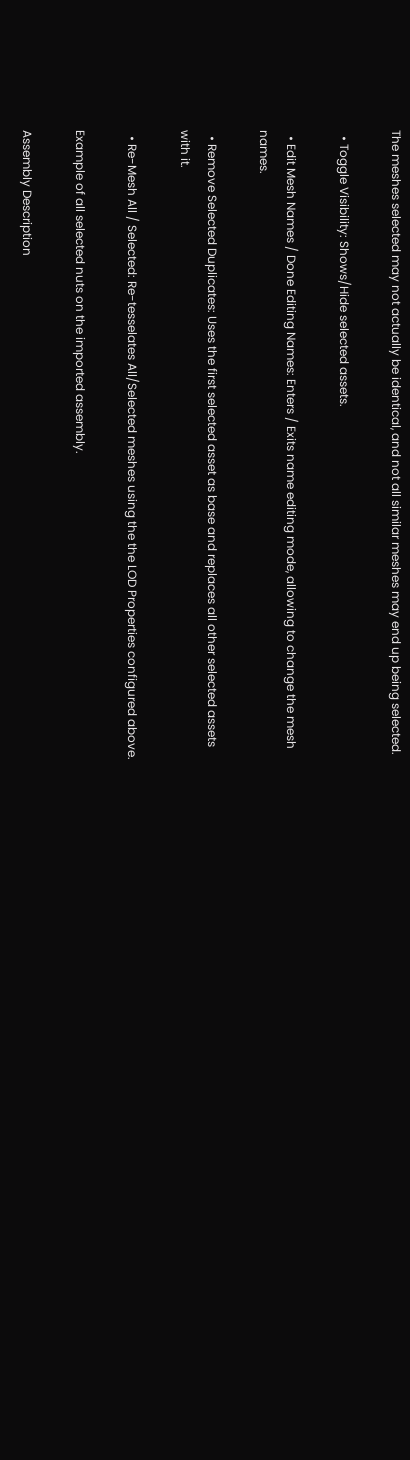The meshes selected may not actually be identical, and not all similar meshes may end up being selected.

  • Toggle Visibility: Shows/Hide selected assets.

  • Edit Mesh Names / Done Editing Names: Enters / Exits name editing mode, allowing to change the mesh names.

  • Remove Selected Duplicates: Uses the first selected asset as base and replaces all other selected assets with it.

  • Re-Mesh All / Selected: Re-tesselates All/Selected meshes using the the LOD Properties configured above.

Example of all selected nuts on the imported assembly.

Assembly Description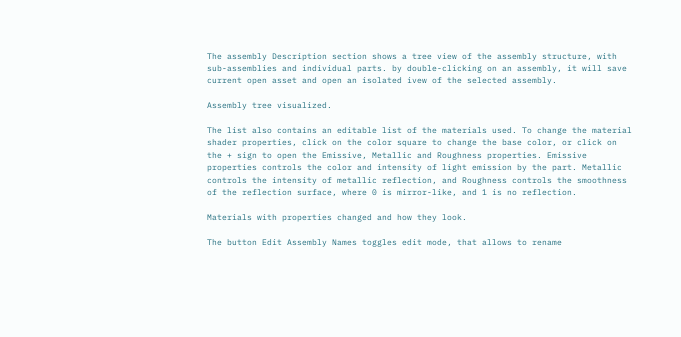The assembly Description section shows a tree view of the assembly structure, with sub-assemblies and individual parts. by double-clicking on an assembly, it will save current open asset and open an isolated ivew of the selected assembly.

Assembly tree visualized.

The list also contains an editable list of the materials used. To change the material shader properties, click on the color square to change the base color, or click on the + sign to open the Emissive, Metallic and Roughness properties. Emissive properties controls the color and intensity of light emission by the part. Metallic controls the intensity of metallic reflection, and Roughness controls the smoothness of the reflection surface, where 0 is mirror-like, and 1 is no reflection.

Materials with properties changed and how they look.

The button Edit Assembly Names toggles edit mode, that allows to rename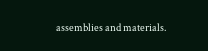assemblies and materials.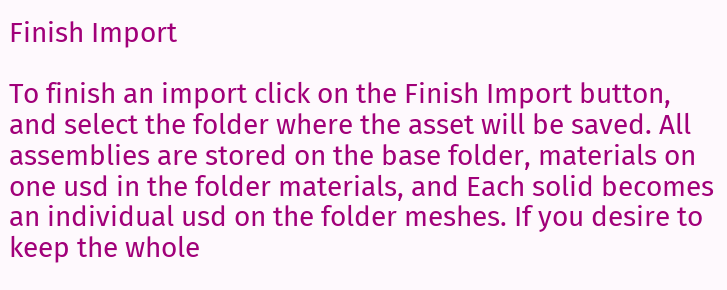Finish Import

To finish an import click on the Finish Import button, and select the folder where the asset will be saved. All assemblies are stored on the base folder, materials on one usd in the folder materials, and Each solid becomes an individual usd on the folder meshes. If you desire to keep the whole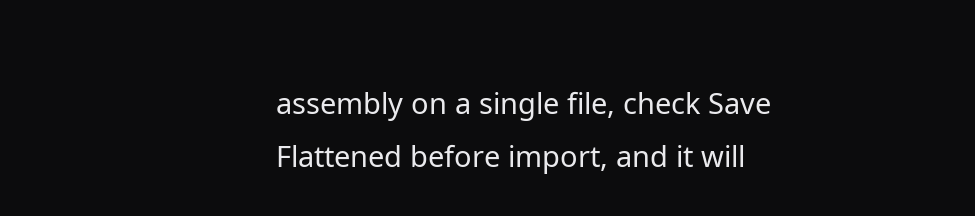assembly on a single file, check Save Flattened before import, and it will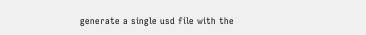generate a single usd file with the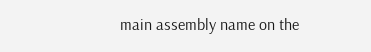main assembly name on the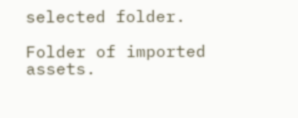selected folder.

Folder of imported assets.